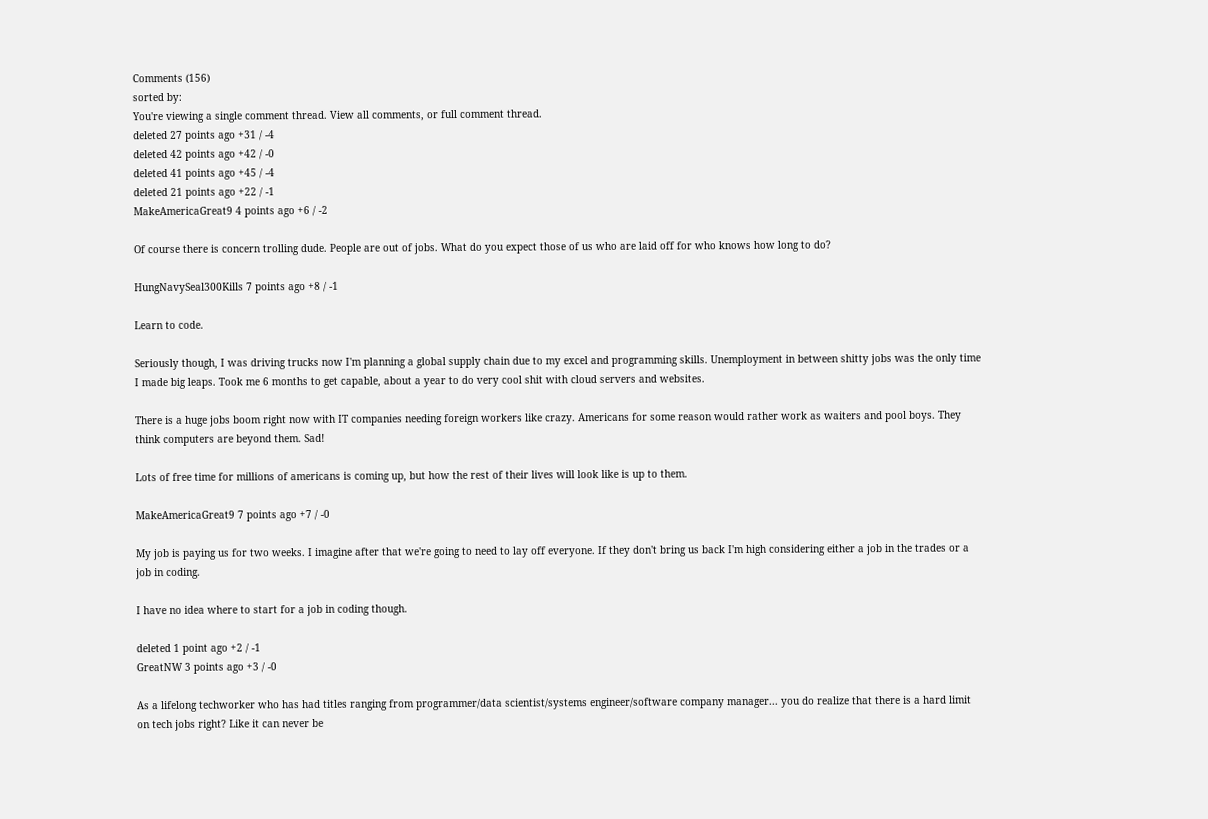Comments (156)
sorted by:
You're viewing a single comment thread. View all comments, or full comment thread.
deleted 27 points ago +31 / -4
deleted 42 points ago +42 / -0
deleted 41 points ago +45 / -4
deleted 21 points ago +22 / -1
MakeAmericaGreat9 4 points ago +6 / -2

Of course there is concern trolling dude. People are out of jobs. What do you expect those of us who are laid off for who knows how long to do?

HungNavySeal300Kills 7 points ago +8 / -1

Learn to code.

Seriously though, I was driving trucks now I'm planning a global supply chain due to my excel and programming skills. Unemployment in between shitty jobs was the only time I made big leaps. Took me 6 months to get capable, about a year to do very cool shit with cloud servers and websites.

There is a huge jobs boom right now with IT companies needing foreign workers like crazy. Americans for some reason would rather work as waiters and pool boys. They think computers are beyond them. Sad!

Lots of free time for millions of americans is coming up, but how the rest of their lives will look like is up to them.

MakeAmericaGreat9 7 points ago +7 / -0

My job is paying us for two weeks. I imagine after that we're going to need to lay off everyone. If they don't bring us back I'm high considering either a job in the trades or a job in coding.

I have no idea where to start for a job in coding though.

deleted 1 point ago +2 / -1
GreatNW 3 points ago +3 / -0

As a lifelong techworker who has had titles ranging from programmer/data scientist/systems engineer/software company manager... you do realize that there is a hard limit on tech jobs right? Like it can never be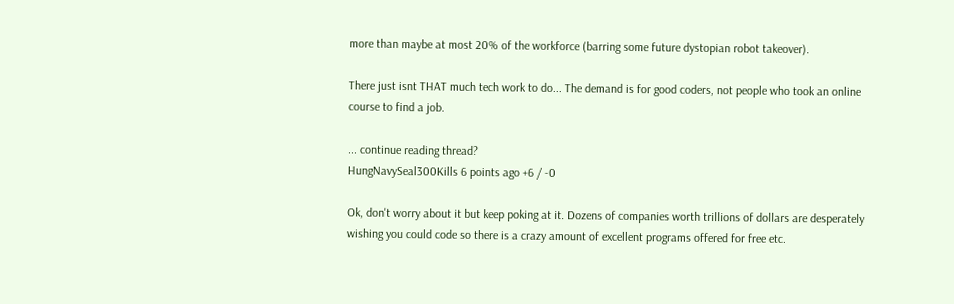more than maybe at most 20% of the workforce (barring some future dystopian robot takeover).

There just isnt THAT much tech work to do... The demand is for good coders, not people who took an online course to find a job.

... continue reading thread?
HungNavySeal300Kills 6 points ago +6 / -0

Ok, don't worry about it but keep poking at it. Dozens of companies worth trillions of dollars are desperately wishing you could code so there is a crazy amount of excellent programs offered for free etc.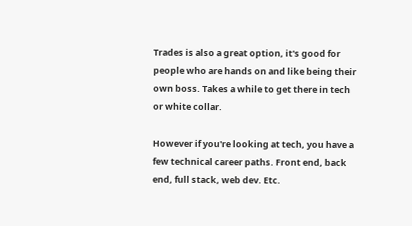Trades is also a great option, it's good for people who are hands on and like being their own boss. Takes a while to get there in tech or white collar.

However if you're looking at tech, you have a few technical career paths. Front end, back end, full stack, web dev. Etc.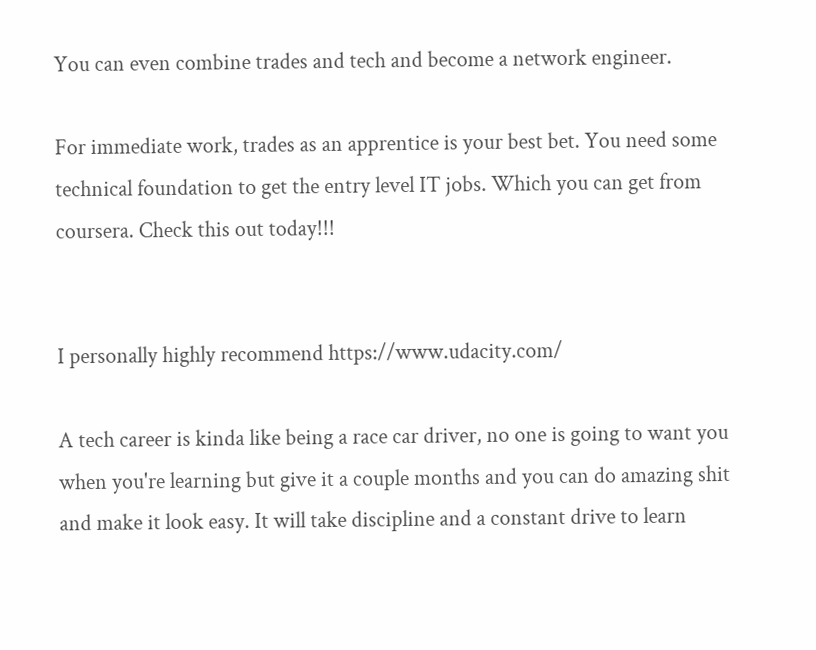You can even combine trades and tech and become a network engineer.

For immediate work, trades as an apprentice is your best bet. You need some technical foundation to get the entry level IT jobs. Which you can get from coursera. Check this out today!!!


I personally highly recommend https://www.udacity.com/

A tech career is kinda like being a race car driver, no one is going to want you when you're learning but give it a couple months and you can do amazing shit and make it look easy. It will take discipline and a constant drive to learn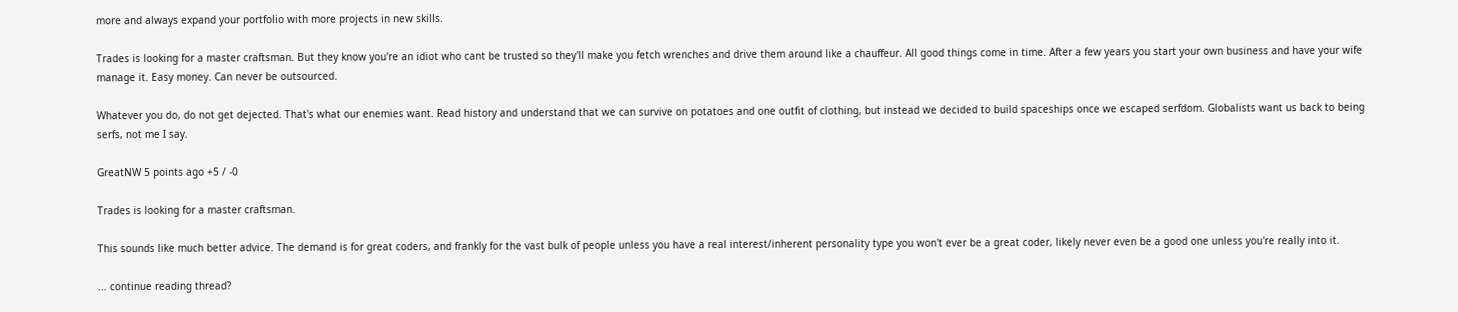more and always expand your portfolio with more projects in new skills.

Trades is looking for a master craftsman. But they know you're an idiot who cant be trusted so they'll make you fetch wrenches and drive them around like a chauffeur. All good things come in time. After a few years you start your own business and have your wife manage it. Easy money. Can never be outsourced.

Whatever you do, do not get dejected. That's what our enemies want. Read history and understand that we can survive on potatoes and one outfit of clothing, but instead we decided to build spaceships once we escaped serfdom. Globalists want us back to being serfs, not me I say.

GreatNW 5 points ago +5 / -0

Trades is looking for a master craftsman.

This sounds like much better advice. The demand is for great coders, and frankly for the vast bulk of people unless you have a real interest/inherent personality type you won't ever be a great coder, likely never even be a good one unless you're really into it.

... continue reading thread?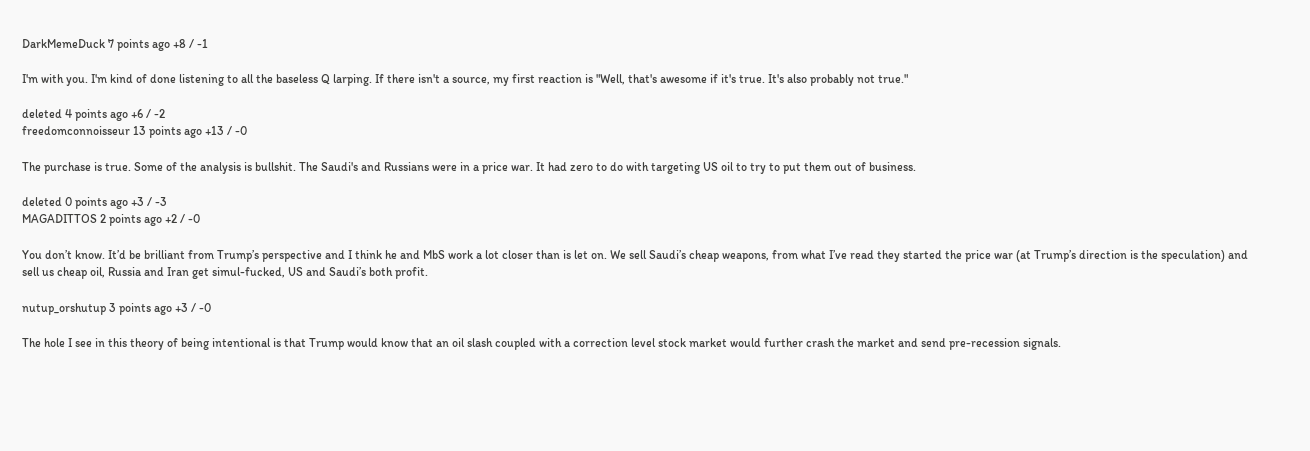DarkMemeDuck 7 points ago +8 / -1

I'm with you. I'm kind of done listening to all the baseless Q larping. If there isn't a source, my first reaction is "Well, that's awesome if it's true. It's also probably not true."

deleted 4 points ago +6 / -2
freedomconnoisseur 13 points ago +13 / -0

The purchase is true. Some of the analysis is bullshit. The Saudi's and Russians were in a price war. It had zero to do with targeting US oil to try to put them out of business.

deleted 0 points ago +3 / -3
MAGADITTOS 2 points ago +2 / -0

You don’t know. It’d be brilliant from Trump’s perspective and I think he and MbS work a lot closer than is let on. We sell Saudi’s cheap weapons, from what I’ve read they started the price war (at Trump’s direction is the speculation) and sell us cheap oil, Russia and Iran get simul-fucked, US and Saudi’s both profit.

nutup_orshutup 3 points ago +3 / -0

The hole I see in this theory of being intentional is that Trump would know that an oil slash coupled with a correction level stock market would further crash the market and send pre-recession signals.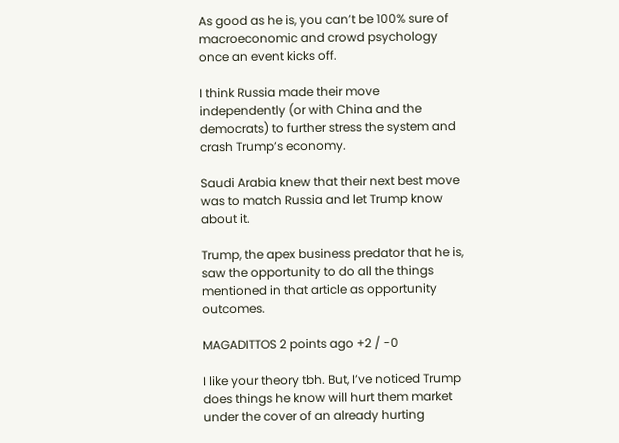As good as he is, you can’t be 100% sure of macroeconomic and crowd psychology once an event kicks off.

I think Russia made their move independently (or with China and the democrats) to further stress the system and crash Trump’s economy.

Saudi Arabia knew that their next best move was to match Russia and let Trump know about it.

Trump, the apex business predator that he is, saw the opportunity to do all the things mentioned in that article as opportunity outcomes.

MAGADITTOS 2 points ago +2 / -0

I like your theory tbh. But, I’ve noticed Trump does things he know will hurt them market under the cover of an already hurting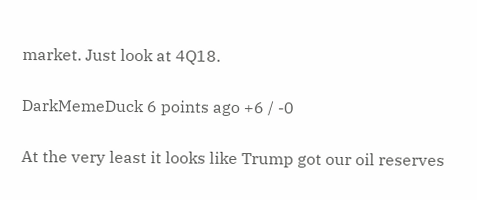market. Just look at 4Q18.

DarkMemeDuck 6 points ago +6 / -0

At the very least it looks like Trump got our oil reserves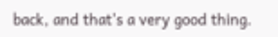back, and that's a very good thing.